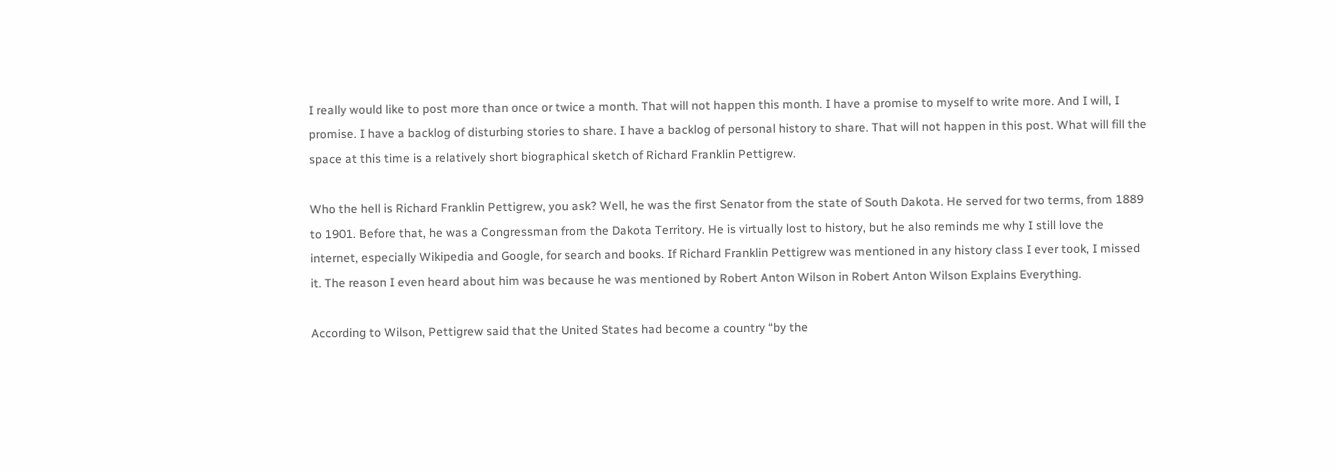I really would like to post more than once or twice a month. That will not happen this month. I have a promise to myself to write more. And I will, I promise. I have a backlog of disturbing stories to share. I have a backlog of personal history to share. That will not happen in this post. What will fill the space at this time is a relatively short biographical sketch of Richard Franklin Pettigrew.

Who the hell is Richard Franklin Pettigrew, you ask? Well, he was the first Senator from the state of South Dakota. He served for two terms, from 1889 to 1901. Before that, he was a Congressman from the Dakota Territory. He is virtually lost to history, but he also reminds me why I still love the internet, especially Wikipedia and Google, for search and books. If Richard Franklin Pettigrew was mentioned in any history class I ever took, I missed it. The reason I even heard about him was because he was mentioned by Robert Anton Wilson in Robert Anton Wilson Explains Everything.

According to Wilson, Pettigrew said that the United States had become a country “by the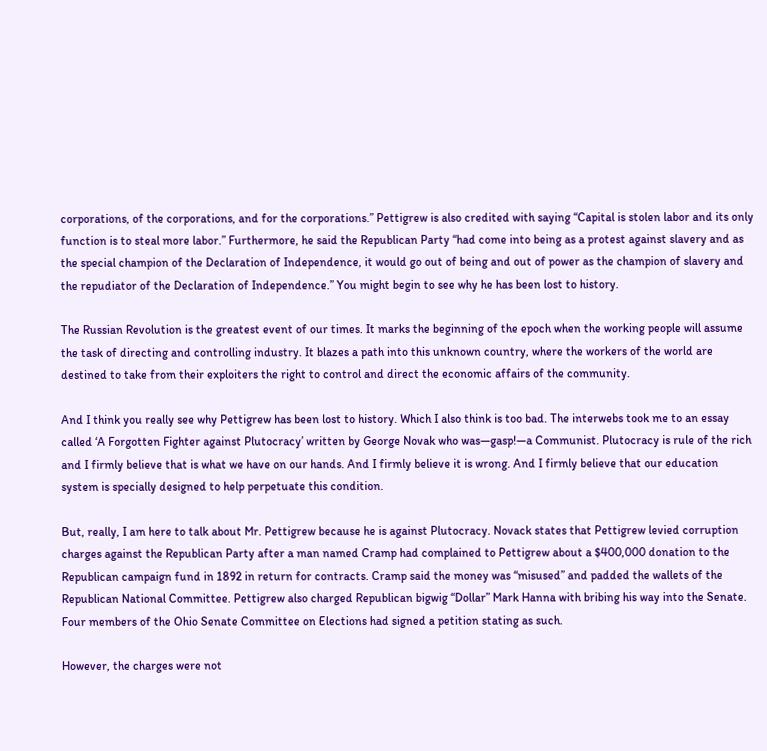corporations, of the corporations, and for the corporations.” Pettigrew is also credited with saying “Capital is stolen labor and its only function is to steal more labor.” Furthermore, he said the Republican Party “had come into being as a protest against slavery and as the special champion of the Declaration of Independence, it would go out of being and out of power as the champion of slavery and the repudiator of the Declaration of Independence.” You might begin to see why he has been lost to history.

The Russian Revolution is the greatest event of our times. It marks the beginning of the epoch when the working people will assume the task of directing and controlling industry. It blazes a path into this unknown country, where the workers of the world are destined to take from their exploiters the right to control and direct the economic affairs of the community.

And I think you really see why Pettigrew has been lost to history. Which I also think is too bad. The interwebs took me to an essay called ‘A Forgotten Fighter against Plutocracy’ written by George Novak who was—gasp!—a Communist. Plutocracy is rule of the rich and I firmly believe that is what we have on our hands. And I firmly believe it is wrong. And I firmly believe that our education system is specially designed to help perpetuate this condition.

But, really, I am here to talk about Mr. Pettigrew because he is against Plutocracy. Novack states that Pettigrew levied corruption charges against the Republican Party after a man named Cramp had complained to Pettigrew about a $400,000 donation to the Republican campaign fund in 1892 in return for contracts. Cramp said the money was “misused” and padded the wallets of the Republican National Committee. Pettigrew also charged Republican bigwig “Dollar” Mark Hanna with bribing his way into the Senate. Four members of the Ohio Senate Committee on Elections had signed a petition stating as such.

However, the charges were not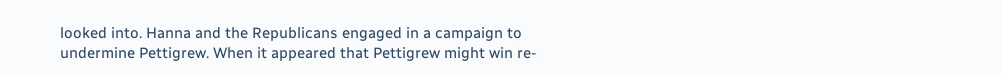looked into. Hanna and the Republicans engaged in a campaign to undermine Pettigrew. When it appeared that Pettigrew might win re-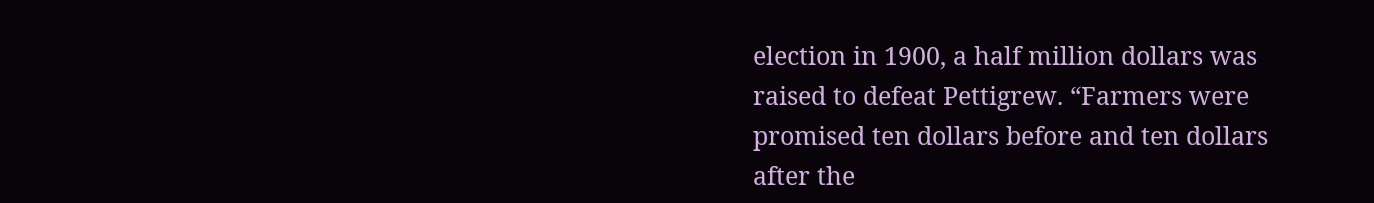election in 1900, a half million dollars was raised to defeat Pettigrew. “Farmers were promised ten dollars before and ten dollars after the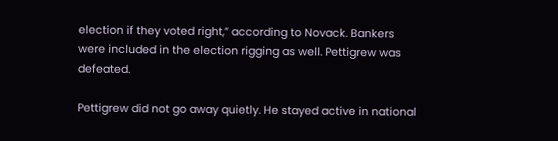election if they voted right,” according to Novack. Bankers were included in the election rigging as well. Pettigrew was defeated.

Pettigrew did not go away quietly. He stayed active in national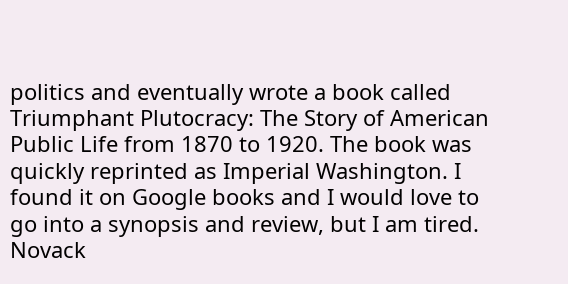politics and eventually wrote a book called Triumphant Plutocracy: The Story of American Public Life from 1870 to 1920. The book was quickly reprinted as Imperial Washington. I found it on Google books and I would love to go into a synopsis and review, but I am tired. Novack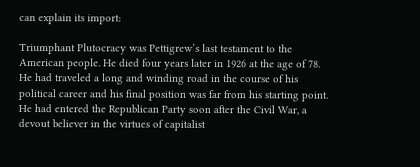can explain its import:

Triumphant Plutocracy was Pettigrew’s last testament to the American people. He died four years later in 1926 at the age of 78. He had traveled a long and winding road in the course of his political career and his final position was far from his starting point. He had entered the Republican Party soon after the Civil War, a devout believer in the virtues of capitalist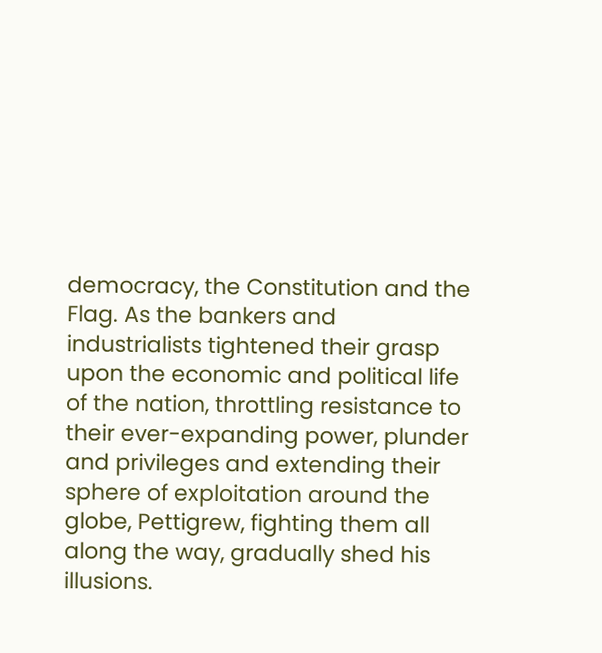democracy, the Constitution and the Flag. As the bankers and industrialists tightened their grasp upon the economic and political life of the nation, throttling resistance to their ever-expanding power, plunder and privileges and extending their sphere of exploitation around the globe, Pettigrew, fighting them all along the way, gradually shed his illusions.